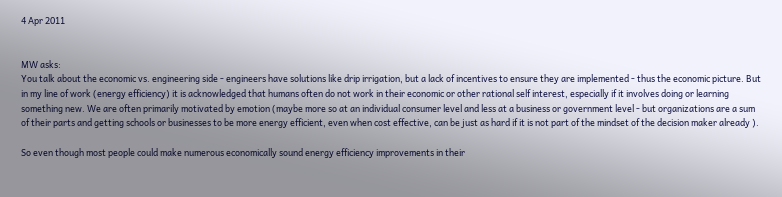4 Apr 2011


MW asks:
You talk about the economic vs. engineering side - engineers have solutions like drip irrigation, but a lack of incentives to ensure they are implemented - thus the economic picture. But in my line of work (energy efficiency) it is acknowledged that humans often do not work in their economic or other rational self interest, especially if it involves doing or learning something new. We are often primarily motivated by emotion (maybe more so at an individual consumer level and less at a business or government level - but organizations are a sum of their parts and getting schools or businesses to be more energy efficient, even when cost effective, can be just as hard if it is not part of the mindset of the decision maker already ).

So even though most people could make numerous economically sound energy efficiency improvements in their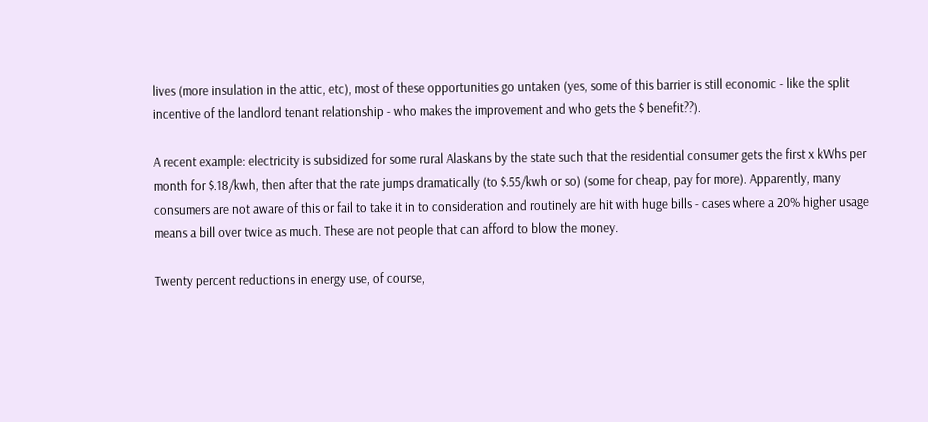lives (more insulation in the attic, etc), most of these opportunities go untaken (yes, some of this barrier is still economic - like the split incentive of the landlord tenant relationship - who makes the improvement and who gets the $ benefit??).

A recent example: electricity is subsidized for some rural Alaskans by the state such that the residential consumer gets the first x kWhs per month for $.18/kwh, then after that the rate jumps dramatically (to $.55/kwh or so) (some for cheap, pay for more). Apparently, many consumers are not aware of this or fail to take it in to consideration and routinely are hit with huge bills - cases where a 20% higher usage means a bill over twice as much. These are not people that can afford to blow the money.

Twenty percent reductions in energy use, of course,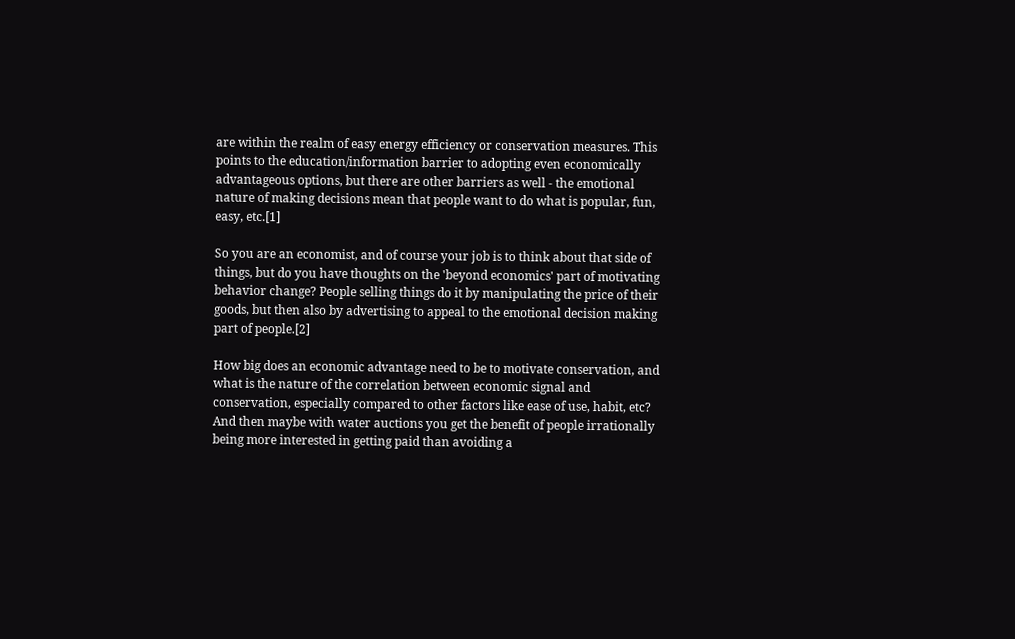are within the realm of easy energy efficiency or conservation measures. This points to the education/information barrier to adopting even economically advantageous options, but there are other barriers as well - the emotional nature of making decisions mean that people want to do what is popular, fun, easy, etc.[1]

So you are an economist, and of course your job is to think about that side of things, but do you have thoughts on the 'beyond economics' part of motivating behavior change? People selling things do it by manipulating the price of their goods, but then also by advertising to appeal to the emotional decision making part of people.[2]

How big does an economic advantage need to be to motivate conservation, and what is the nature of the correlation between economic signal and conservation, especially compared to other factors like ease of use, habit, etc? And then maybe with water auctions you get the benefit of people irrationally being more interested in getting paid than avoiding a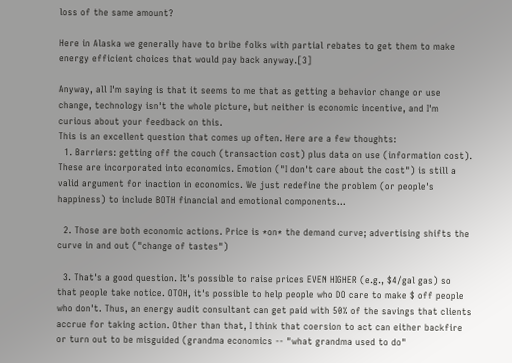loss of the same amount?

Here in Alaska we generally have to bribe folks with partial rebates to get them to make energy efficient choices that would pay back anyway.[3]

Anyway, all I'm saying is that it seems to me that as getting a behavior change or use change, technology isn't the whole picture, but neither is economic incentive, and I'm curious about your feedback on this.
This is an excellent question that comes up often. Here are a few thoughts:
  1. Barriers: getting off the couch (transaction cost) plus data on use (information cost). These are incorporated into economics. Emotion ("I don't care about the cost") is still a valid argument for inaction in economics. We just redefine the problem (or people's happiness) to include BOTH financial and emotional components...

  2. Those are both economic actions. Price is *on* the demand curve; advertising shifts the curve in and out ("change of tastes")

  3. That's a good question. It's possible to raise prices EVEN HIGHER (e.g., $4/gal gas) so that people take notice. OTOH, it's possible to help people who DO care to make $ off people who don't. Thus, an energy audit consultant can get paid with 50% of the savings that clients accrue for taking action. Other than that, I think that coersion to act can either backfire or turn out to be misguided (grandma economics -- "what grandma used to do"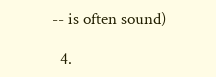-- is often sound)

  4.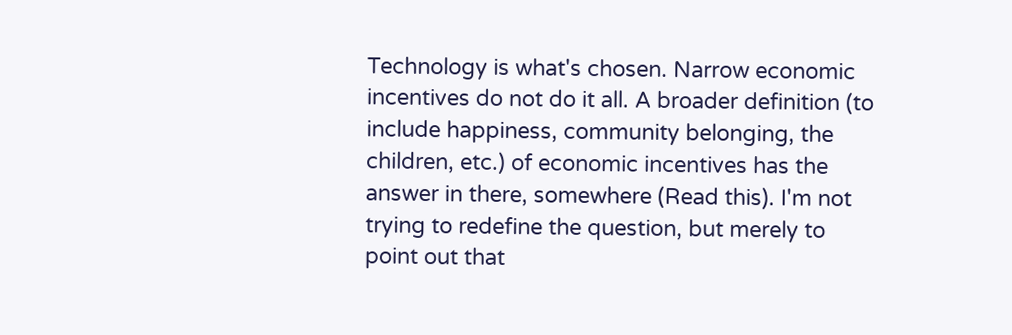Technology is what's chosen. Narrow economic incentives do not do it all. A broader definition (to include happiness, community belonging, the children, etc.) of economic incentives has the answer in there, somewhere (Read this). I'm not trying to redefine the question, but merely to point out that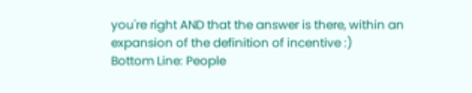you're right AND that the answer is there, within an expansion of the definition of incentive :)
Bottom Line: People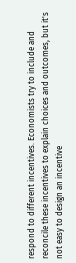respond to different incentives. Economists try to include and reconcile these incentives to explain choices and outcomes, but it's not easy to design an incentive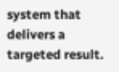system that delivers a targeted result.